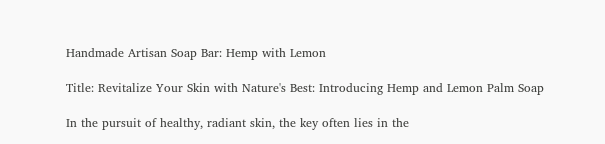Handmade Artisan Soap Bar: Hemp with Lemon

Title: Revitalize Your Skin with Nature's Best: Introducing Hemp and Lemon Palm Soap

In the pursuit of healthy, radiant skin, the key often lies in the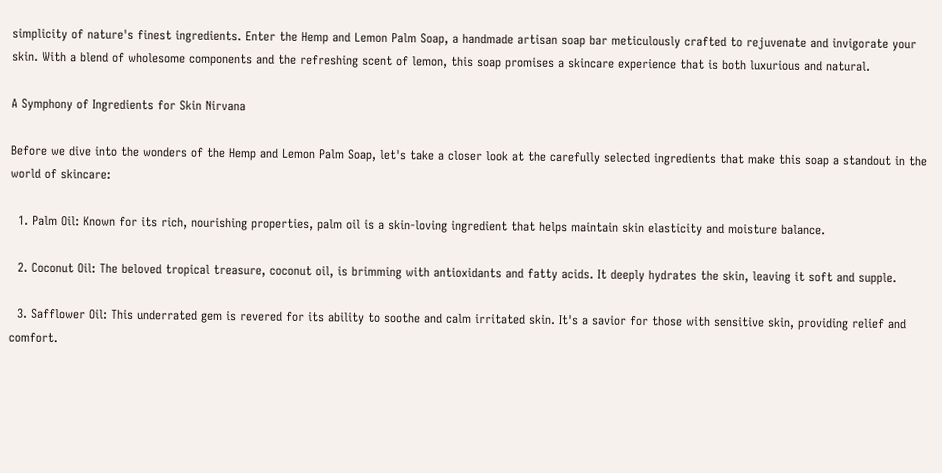simplicity of nature's finest ingredients. Enter the Hemp and Lemon Palm Soap, a handmade artisan soap bar meticulously crafted to rejuvenate and invigorate your skin. With a blend of wholesome components and the refreshing scent of lemon, this soap promises a skincare experience that is both luxurious and natural.

A Symphony of Ingredients for Skin Nirvana

Before we dive into the wonders of the Hemp and Lemon Palm Soap, let's take a closer look at the carefully selected ingredients that make this soap a standout in the world of skincare:

  1. Palm Oil: Known for its rich, nourishing properties, palm oil is a skin-loving ingredient that helps maintain skin elasticity and moisture balance.

  2. Coconut Oil: The beloved tropical treasure, coconut oil, is brimming with antioxidants and fatty acids. It deeply hydrates the skin, leaving it soft and supple.

  3. Safflower Oil: This underrated gem is revered for its ability to soothe and calm irritated skin. It's a savior for those with sensitive skin, providing relief and comfort.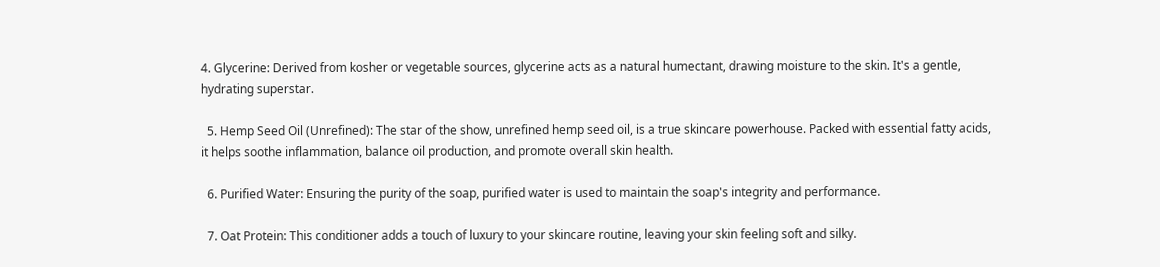4. Glycerine: Derived from kosher or vegetable sources, glycerine acts as a natural humectant, drawing moisture to the skin. It's a gentle, hydrating superstar.

  5. Hemp Seed Oil (Unrefined): The star of the show, unrefined hemp seed oil, is a true skincare powerhouse. Packed with essential fatty acids, it helps soothe inflammation, balance oil production, and promote overall skin health.

  6. Purified Water: Ensuring the purity of the soap, purified water is used to maintain the soap's integrity and performance.

  7. Oat Protein: This conditioner adds a touch of luxury to your skincare routine, leaving your skin feeling soft and silky.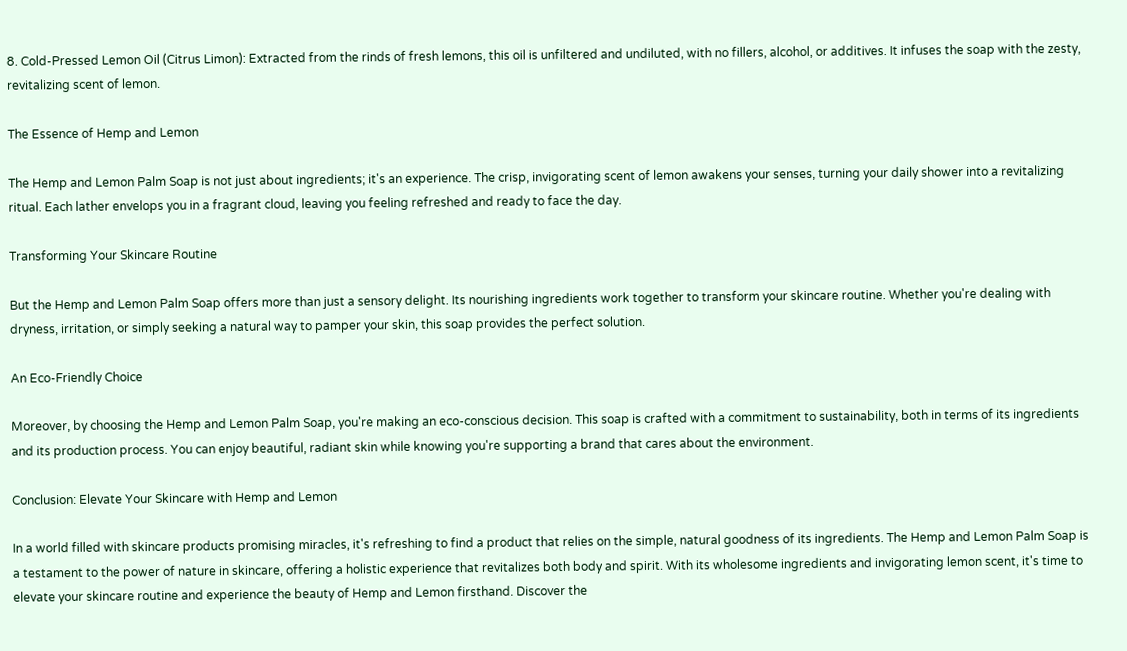8. Cold-Pressed Lemon Oil (Citrus Limon): Extracted from the rinds of fresh lemons, this oil is unfiltered and undiluted, with no fillers, alcohol, or additives. It infuses the soap with the zesty, revitalizing scent of lemon.

The Essence of Hemp and Lemon

The Hemp and Lemon Palm Soap is not just about ingredients; it's an experience. The crisp, invigorating scent of lemon awakens your senses, turning your daily shower into a revitalizing ritual. Each lather envelops you in a fragrant cloud, leaving you feeling refreshed and ready to face the day.

Transforming Your Skincare Routine

But the Hemp and Lemon Palm Soap offers more than just a sensory delight. Its nourishing ingredients work together to transform your skincare routine. Whether you're dealing with dryness, irritation, or simply seeking a natural way to pamper your skin, this soap provides the perfect solution.

An Eco-Friendly Choice

Moreover, by choosing the Hemp and Lemon Palm Soap, you're making an eco-conscious decision. This soap is crafted with a commitment to sustainability, both in terms of its ingredients and its production process. You can enjoy beautiful, radiant skin while knowing you're supporting a brand that cares about the environment.

Conclusion: Elevate Your Skincare with Hemp and Lemon

In a world filled with skincare products promising miracles, it's refreshing to find a product that relies on the simple, natural goodness of its ingredients. The Hemp and Lemon Palm Soap is a testament to the power of nature in skincare, offering a holistic experience that revitalizes both body and spirit. With its wholesome ingredients and invigorating lemon scent, it's time to elevate your skincare routine and experience the beauty of Hemp and Lemon firsthand. Discover the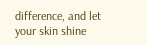difference, and let your skin shine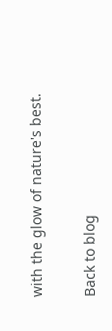with the glow of nature's best.

Back to blog